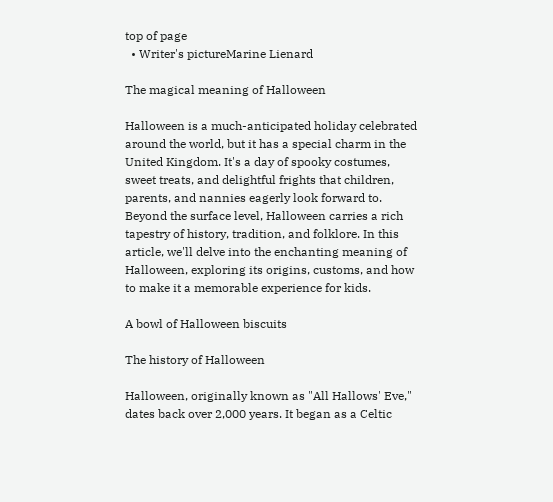top of page
  • Writer's pictureMarine Lienard

The magical meaning of Halloween

Halloween is a much-anticipated holiday celebrated around the world, but it has a special charm in the United Kingdom. It's a day of spooky costumes, sweet treats, and delightful frights that children, parents, and nannies eagerly look forward to. Beyond the surface level, Halloween carries a rich tapestry of history, tradition, and folklore. In this article, we'll delve into the enchanting meaning of Halloween, exploring its origins, customs, and how to make it a memorable experience for kids.

A bowl of Halloween biscuits

The history of Halloween

Halloween, originally known as "All Hallows' Eve," dates back over 2,000 years. It began as a Celtic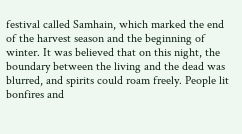festival called Samhain, which marked the end of the harvest season and the beginning of winter. It was believed that on this night, the boundary between the living and the dead was blurred, and spirits could roam freely. People lit bonfires and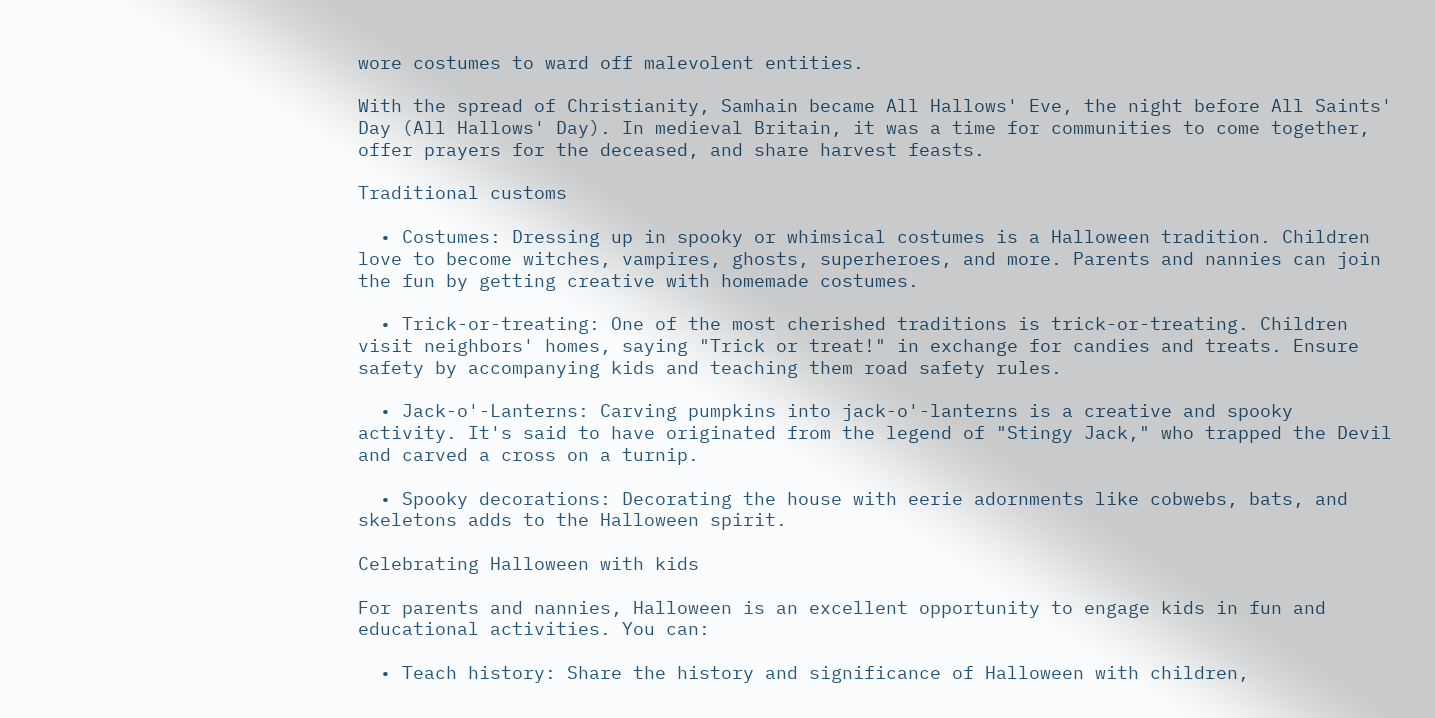wore costumes to ward off malevolent entities.

With the spread of Christianity, Samhain became All Hallows' Eve, the night before All Saints' Day (All Hallows' Day). In medieval Britain, it was a time for communities to come together, offer prayers for the deceased, and share harvest feasts.

Traditional customs

  • Costumes: Dressing up in spooky or whimsical costumes is a Halloween tradition. Children love to become witches, vampires, ghosts, superheroes, and more. Parents and nannies can join the fun by getting creative with homemade costumes.

  • Trick-or-treating: One of the most cherished traditions is trick-or-treating. Children visit neighbors' homes, saying "Trick or treat!" in exchange for candies and treats. Ensure safety by accompanying kids and teaching them road safety rules.

  • Jack-o'-Lanterns: Carving pumpkins into jack-o'-lanterns is a creative and spooky activity. It's said to have originated from the legend of "Stingy Jack," who trapped the Devil and carved a cross on a turnip.

  • Spooky decorations: Decorating the house with eerie adornments like cobwebs, bats, and skeletons adds to the Halloween spirit.

Celebrating Halloween with kids

For parents and nannies, Halloween is an excellent opportunity to engage kids in fun and educational activities. You can:

  • Teach history: Share the history and significance of Halloween with children,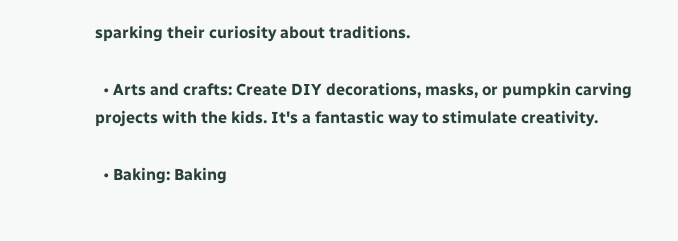sparking their curiosity about traditions.

  • Arts and crafts: Create DIY decorations, masks, or pumpkin carving projects with the kids. It's a fantastic way to stimulate creativity.

  • Baking: Baking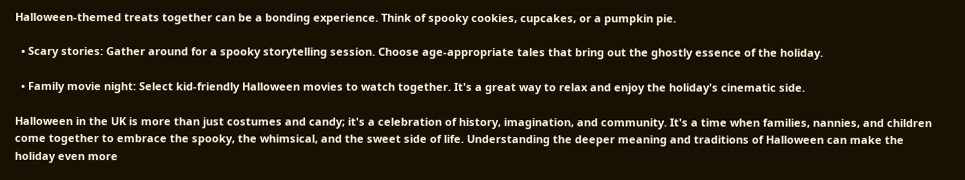Halloween-themed treats together can be a bonding experience. Think of spooky cookies, cupcakes, or a pumpkin pie.

  • Scary stories: Gather around for a spooky storytelling session. Choose age-appropriate tales that bring out the ghostly essence of the holiday.

  • Family movie night: Select kid-friendly Halloween movies to watch together. It's a great way to relax and enjoy the holiday's cinematic side.

Halloween in the UK is more than just costumes and candy; it's a celebration of history, imagination, and community. It's a time when families, nannies, and children come together to embrace the spooky, the whimsical, and the sweet side of life. Understanding the deeper meaning and traditions of Halloween can make the holiday even more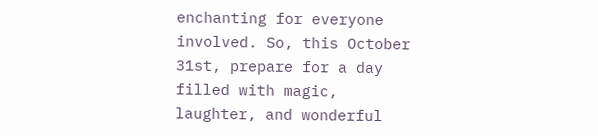enchanting for everyone involved. So, this October 31st, prepare for a day filled with magic, laughter, and wonderful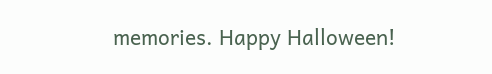memories. Happy Halloween!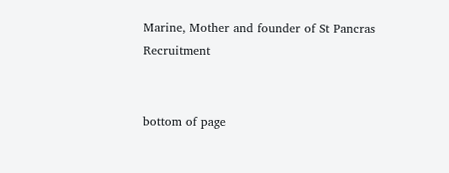Marine, Mother and founder of St Pancras Recruitment


bottom of page